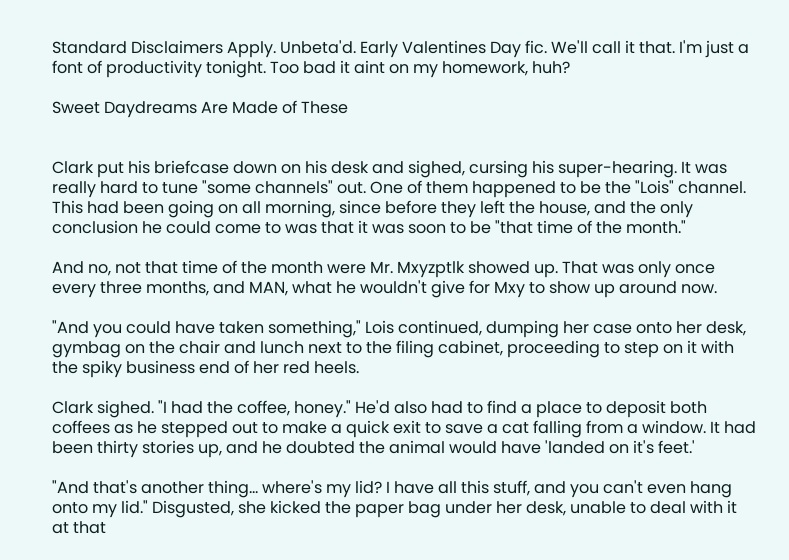Standard Disclaimers Apply. Unbeta'd. Early Valentines Day fic. We'll call it that. I'm just a font of productivity tonight. Too bad it aint on my homework, huh?

Sweet Daydreams Are Made of These


Clark put his briefcase down on his desk and sighed, cursing his super-hearing. It was really hard to tune "some channels" out. One of them happened to be the "Lois" channel. This had been going on all morning, since before they left the house, and the only conclusion he could come to was that it was soon to be "that time of the month."

And no, not that time of the month were Mr. Mxyzptlk showed up. That was only once every three months, and MAN, what he wouldn't give for Mxy to show up around now.

"And you could have taken something," Lois continued, dumping her case onto her desk, gymbag on the chair and lunch next to the filing cabinet, proceeding to step on it with the spiky business end of her red heels.

Clark sighed. "I had the coffee, honey." He'd also had to find a place to deposit both coffees as he stepped out to make a quick exit to save a cat falling from a window. It had been thirty stories up, and he doubted the animal would have 'landed on it's feet.'

"And that's another thing… where's my lid? I have all this stuff, and you can't even hang onto my lid." Disgusted, she kicked the paper bag under her desk, unable to deal with it at that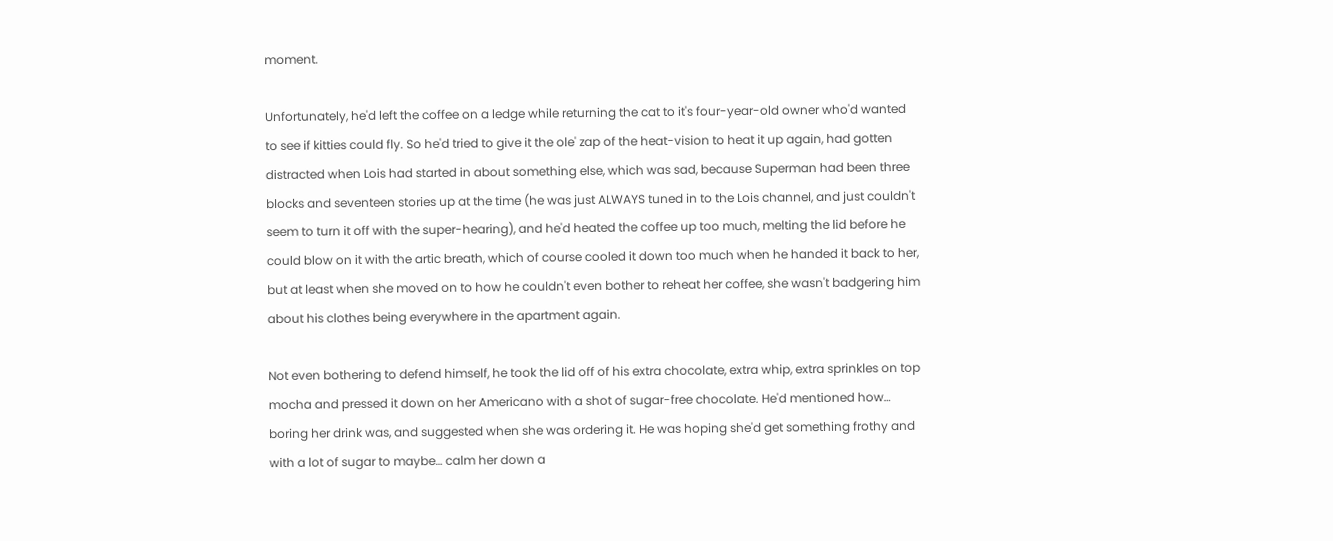moment.

Unfortunately, he'd left the coffee on a ledge while returning the cat to it's four-year-old owner who'd wanted to see if kitties could fly. So he'd tried to give it the ole' zap of the heat-vision to heat it up again, had gotten distracted when Lois had started in about something else, which was sad, because Superman had been three blocks and seventeen stories up at the time (he was just ALWAYS tuned in to the Lois channel, and just couldn't seem to turn it off with the super-hearing), and he'd heated the coffee up too much, melting the lid before he could blow on it with the artic breath, which of course cooled it down too much when he handed it back to her, but at least when she moved on to how he couldn't even bother to reheat her coffee, she wasn't badgering him about his clothes being everywhere in the apartment again.

Not even bothering to defend himself, he took the lid off of his extra chocolate, extra whip, extra sprinkles on top mocha and pressed it down on her Americano with a shot of sugar-free chocolate. He'd mentioned how… boring her drink was, and suggested when she was ordering it. He was hoping she'd get something frothy and with a lot of sugar to maybe… calm her down a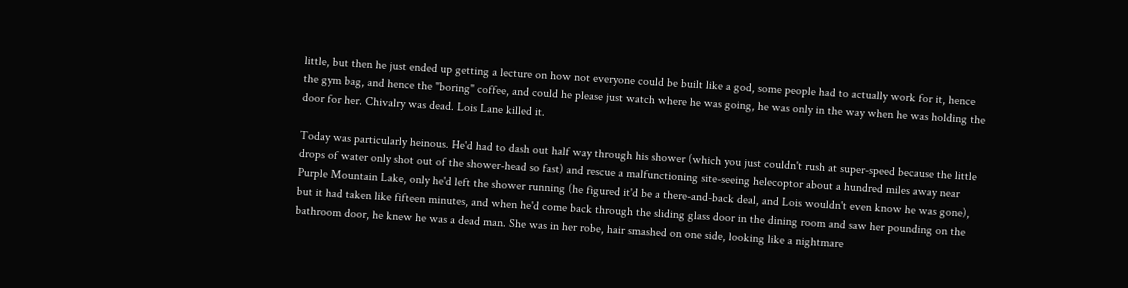little, but then he just ended up getting a lecture on how not everyone could be built like a god, some people had to actually work for it, hence the gym bag, and hence the "boring" coffee, and could he please just watch where he was going, he was only in the way when he was holding the door for her. Chivalry was dead. Lois Lane killed it.

Today was particularly heinous. He'd had to dash out half way through his shower (which you just couldn't rush at super-speed because the little drops of water only shot out of the shower-head so fast) and rescue a malfunctioning site-seeing helecoptor about a hundred miles away near Purple Mountain Lake, only he'd left the shower running (he figured it'd be a there-and-back deal, and Lois wouldn't even know he was gone), but it had taken like fifteen minutes, and when he'd come back through the sliding glass door in the dining room and saw her pounding on the bathroom door, he knew he was a dead man. She was in her robe, hair smashed on one side, looking like a nightmare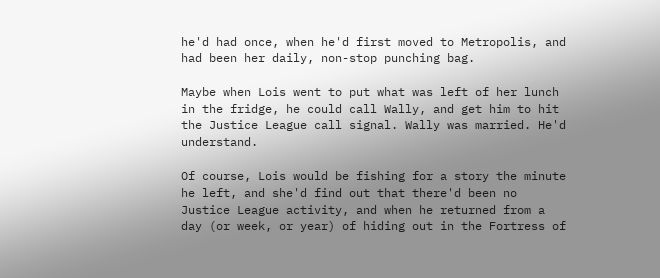he'd had once, when he'd first moved to Metropolis, and had been her daily, non-stop punching bag.

Maybe when Lois went to put what was left of her lunch in the fridge, he could call Wally, and get him to hit the Justice League call signal. Wally was married. He'd understand.

Of course, Lois would be fishing for a story the minute he left, and she'd find out that there'd been no Justice League activity, and when he returned from a day (or week, or year) of hiding out in the Fortress of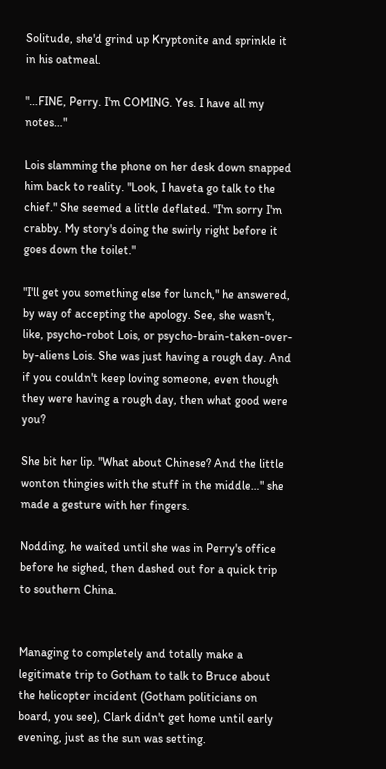Solitude, she'd grind up Kryptonite and sprinkle it in his oatmeal.

"…FINE, Perry. I'm COMING. Yes. I have all my notes…"

Lois slamming the phone on her desk down snapped him back to reality. "Look, I haveta go talk to the chief." She seemed a little deflated. "I'm sorry I'm crabby. My story's doing the swirly right before it goes down the toilet."

"I'll get you something else for lunch," he answered, by way of accepting the apology. See, she wasn't, like, psycho-robot Lois, or psycho-brain-taken-over-by-aliens Lois. She was just having a rough day. And if you couldn't keep loving someone, even though they were having a rough day, then what good were you?

She bit her lip. "What about Chinese? And the little wonton thingies with the stuff in the middle…" she made a gesture with her fingers.

Nodding, he waited until she was in Perry's office before he sighed, then dashed out for a quick trip to southern China.


Managing to completely and totally make a legitimate trip to Gotham to talk to Bruce about the helicopter incident (Gotham politicians on board, you see), Clark didn't get home until early evening, just as the sun was setting.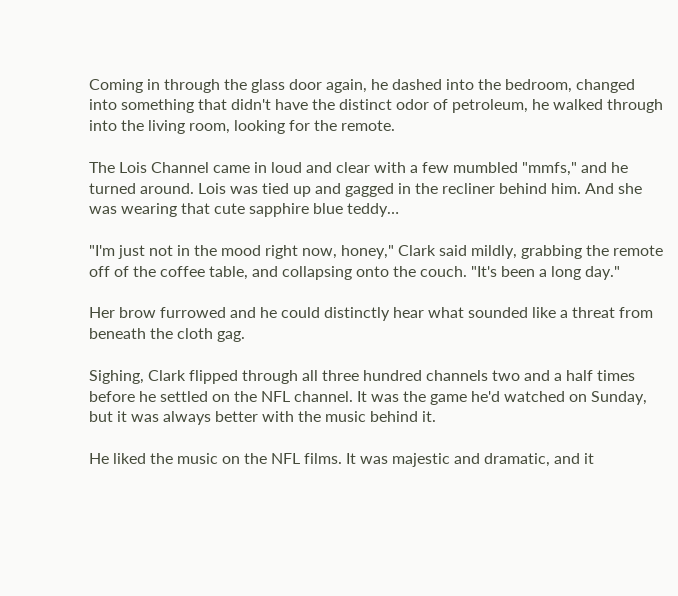Coming in through the glass door again, he dashed into the bedroom, changed into something that didn't have the distinct odor of petroleum, he walked through into the living room, looking for the remote.

The Lois Channel came in loud and clear with a few mumbled "mmfs," and he turned around. Lois was tied up and gagged in the recliner behind him. And she was wearing that cute sapphire blue teddy…

"I'm just not in the mood right now, honey," Clark said mildly, grabbing the remote off of the coffee table, and collapsing onto the couch. "It's been a long day."

Her brow furrowed and he could distinctly hear what sounded like a threat from beneath the cloth gag.

Sighing, Clark flipped through all three hundred channels two and a half times before he settled on the NFL channel. It was the game he'd watched on Sunday, but it was always better with the music behind it.

He liked the music on the NFL films. It was majestic and dramatic, and it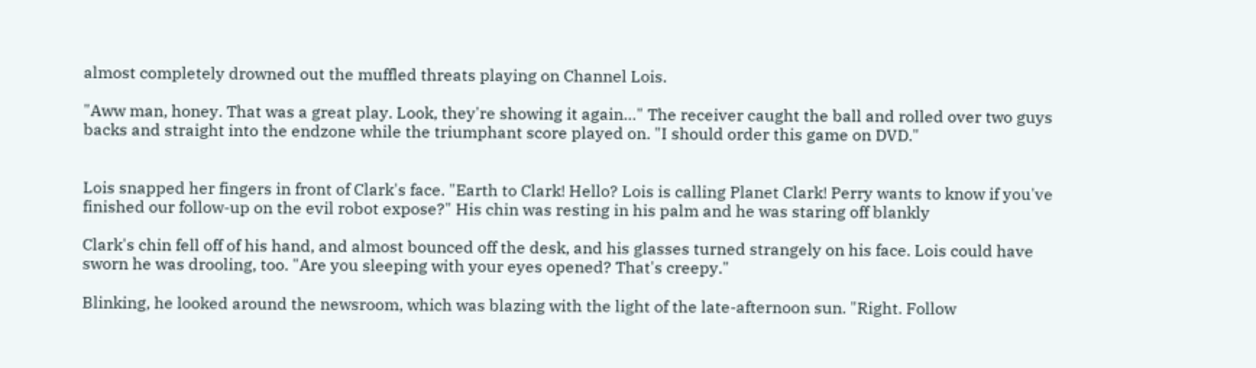almost completely drowned out the muffled threats playing on Channel Lois.

"Aww man, honey. That was a great play. Look, they're showing it again…" The receiver caught the ball and rolled over two guys backs and straight into the endzone while the triumphant score played on. "I should order this game on DVD."


Lois snapped her fingers in front of Clark's face. "Earth to Clark! Hello? Lois is calling Planet Clark! Perry wants to know if you've finished our follow-up on the evil robot expose?" His chin was resting in his palm and he was staring off blankly

Clark's chin fell off of his hand, and almost bounced off the desk, and his glasses turned strangely on his face. Lois could have sworn he was drooling, too. "Are you sleeping with your eyes opened? That's creepy."

Blinking, he looked around the newsroom, which was blazing with the light of the late-afternoon sun. "Right. Follow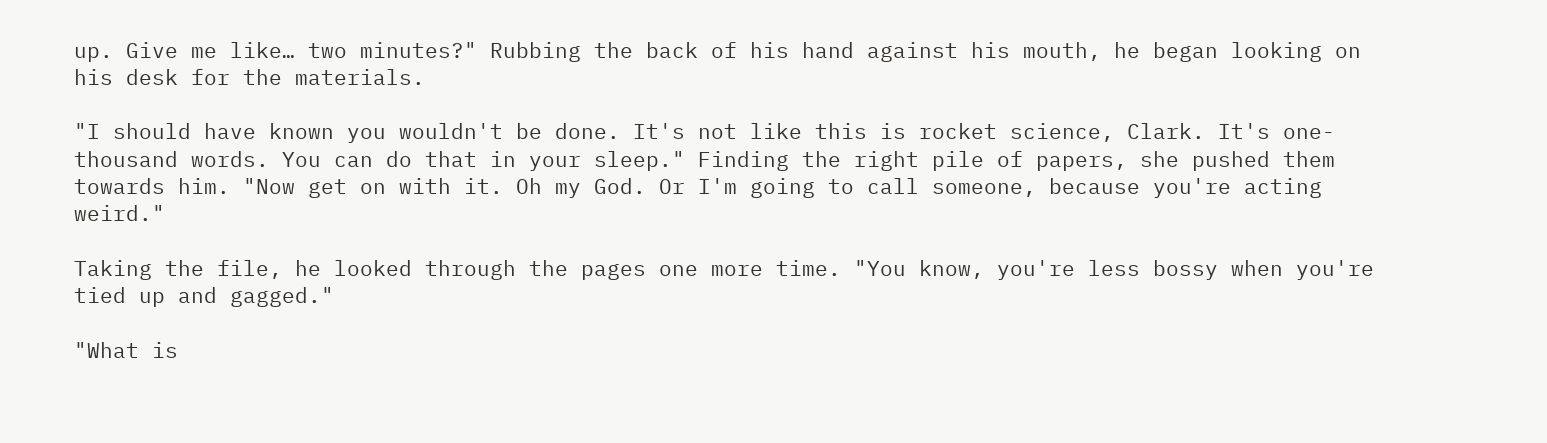up. Give me like… two minutes?" Rubbing the back of his hand against his mouth, he began looking on his desk for the materials.

"I should have known you wouldn't be done. It's not like this is rocket science, Clark. It's one-thousand words. You can do that in your sleep." Finding the right pile of papers, she pushed them towards him. "Now get on with it. Oh my God. Or I'm going to call someone, because you're acting weird."

Taking the file, he looked through the pages one more time. "You know, you're less bossy when you're tied up and gagged."

"What is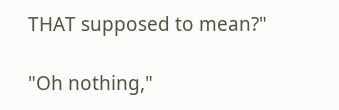THAT supposed to mean?"

"Oh nothing,"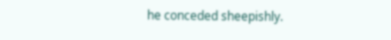he conceded sheepishly.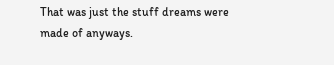That was just the stuff dreams were made of anyways.